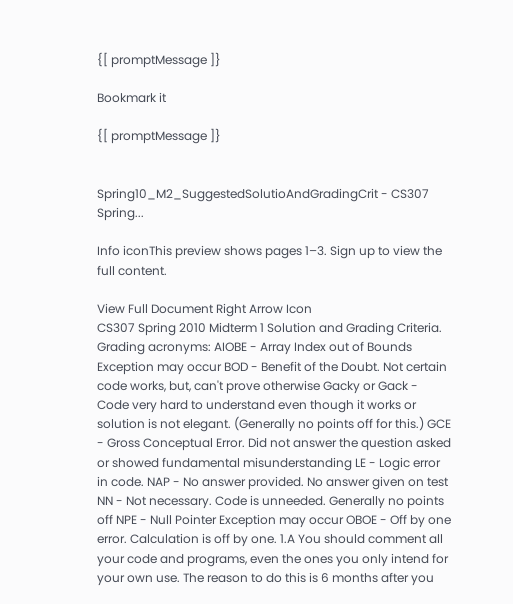{[ promptMessage ]}

Bookmark it

{[ promptMessage ]}


Spring10_M2_SuggestedSolutioAndGradingCrit - CS307 Spring...

Info iconThis preview shows pages 1–3. Sign up to view the full content.

View Full Document Right Arrow Icon
CS307 Spring 2010 Midterm 1 Solution and Grading Criteria. Grading acronyms: AIOBE - Array Index out of Bounds Exception may occur BOD - Benefit of the Doubt. Not certain code works, but, can't prove otherwise Gacky or Gack - Code very hard to understand even though it works or solution is not elegant. (Generally no points off for this.) GCE - Gross Conceptual Error. Did not answer the question asked or showed fundamental misunderstanding LE - Logic error in code. NAP - No answer provided. No answer given on test NN - Not necessary. Code is unneeded. Generally no points off NPE - Null Pointer Exception may occur OBOE - Off by one error. Calculation is off by one. 1.A You should comment all your code and programs, even the ones you only intend for your own use. The reason to do this is 6 months after you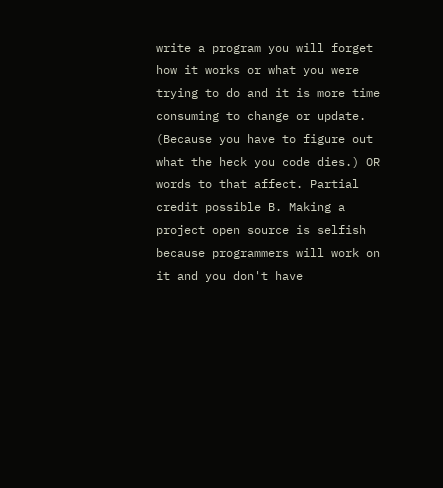write a program you will forget how it works or what you were trying to do and it is more time consuming to change or update. (Because you have to figure out what the heck you code dies.) OR words to that affect. Partial credit possible B. Making a project open source is selfish because programmers will work on it and you don't have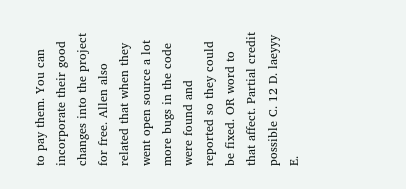to pay them. You can incorporate their good changes into the project for free. Allen also related that when they went open source a lot more bugs in the code were found and reported so they could be fixed. OR word to that affect. Partial credit possible C. 12 D. laeyyy E.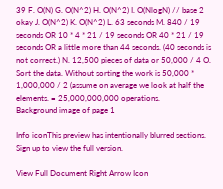39 F. O(N) G. O(N^2) H. O(N^2) I. O(NlogN) // base 2 okay J. O(N^2) K. O(N^2) L. 63 seconds M. 840 / 19 seconds OR 10 * 4 * 21 / 19 seconds OR 40 * 21 / 19 seconds OR a little more than 44 seconds. (40 seconds is not correct.) N. 12,500 pieces of data or 50,000 / 4 O. Sort the data. Without sorting the work is 50,000 * 1,000,000 / 2 (assume on average we look at half the elements. = 25,000,000,000 operations.
Background image of page 1

Info iconThis preview has intentionally blurred sections. Sign up to view the full version.

View Full Document Right Arrow Icon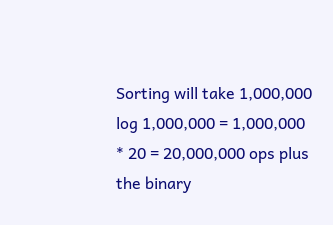Sorting will take 1,000,000 log 1,000,000 = 1,000,000 * 20 = 20,000,000 ops plus the binary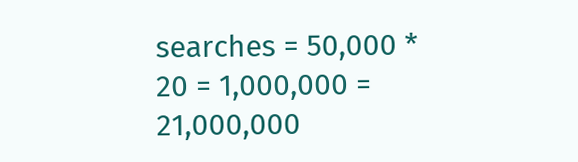searches = 50,000 * 20 = 1,000,000 = 21,000,000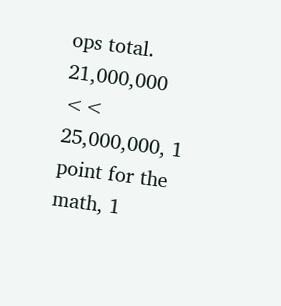ops total. 21,000,000 << 25,000,000, 1 point for the math, 1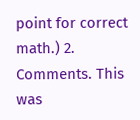point for correct math.) 2. Comments. This was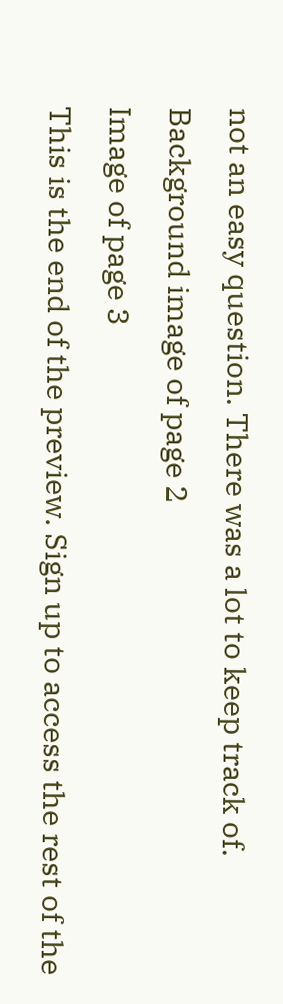not an easy question. There was a lot to keep track of.
Background image of page 2
Image of page 3
This is the end of the preview. Sign up to access the rest of the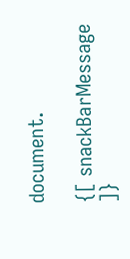document.

{[ snackBarMessage ]}